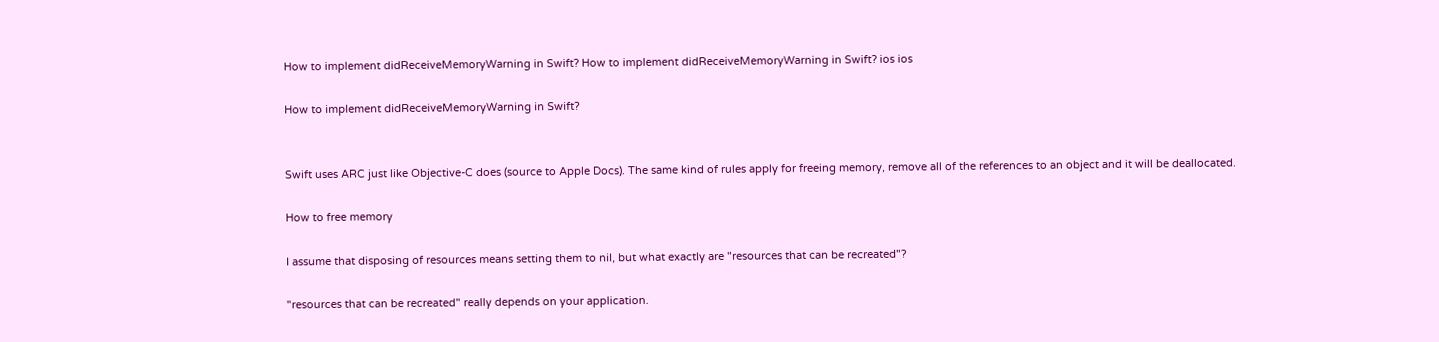How to implement didReceiveMemoryWarning in Swift? How to implement didReceiveMemoryWarning in Swift? ios ios

How to implement didReceiveMemoryWarning in Swift?


Swift uses ARC just like Objective-C does (source to Apple Docs). The same kind of rules apply for freeing memory, remove all of the references to an object and it will be deallocated.

How to free memory

I assume that disposing of resources means setting them to nil, but what exactly are "resources that can be recreated"?

"resources that can be recreated" really depends on your application.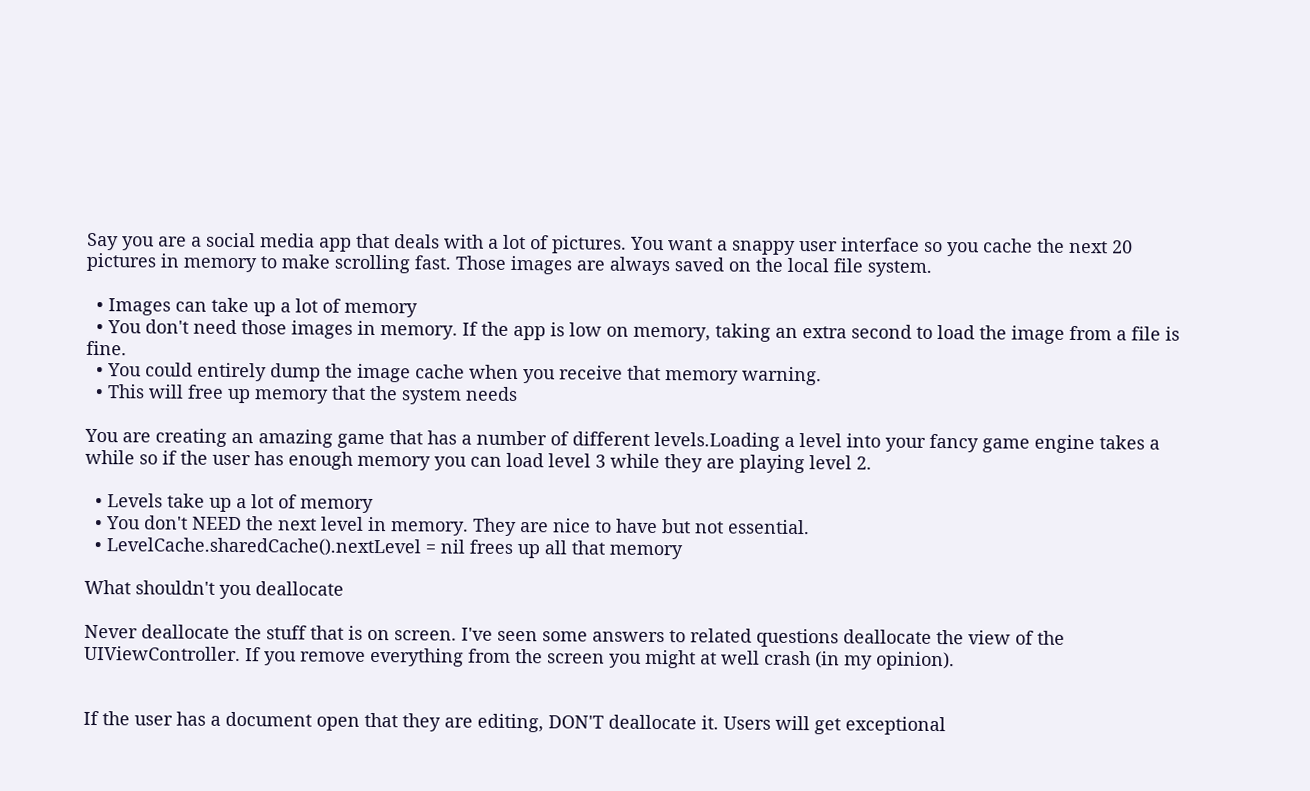Say you are a social media app that deals with a lot of pictures. You want a snappy user interface so you cache the next 20 pictures in memory to make scrolling fast. Those images are always saved on the local file system.

  • Images can take up a lot of memory
  • You don't need those images in memory. If the app is low on memory, taking an extra second to load the image from a file is fine.
  • You could entirely dump the image cache when you receive that memory warning.
  • This will free up memory that the system needs

You are creating an amazing game that has a number of different levels.Loading a level into your fancy game engine takes a while so if the user has enough memory you can load level 3 while they are playing level 2.

  • Levels take up a lot of memory
  • You don't NEED the next level in memory. They are nice to have but not essential.
  • LevelCache.sharedCache().nextLevel = nil frees up all that memory

What shouldn't you deallocate

Never deallocate the stuff that is on screen. I've seen some answers to related questions deallocate the view of the UIViewController. If you remove everything from the screen you might at well crash (in my opinion).


If the user has a document open that they are editing, DON'T deallocate it. Users will get exceptional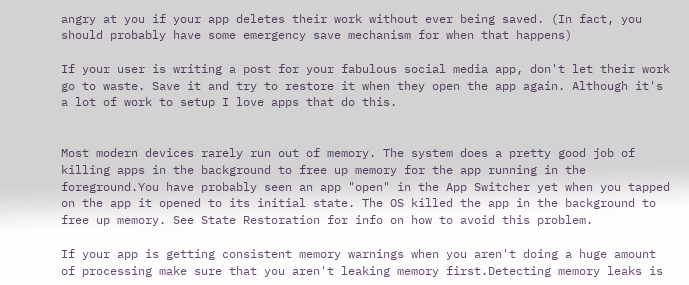angry at you if your app deletes their work without ever being saved. (In fact, you should probably have some emergency save mechanism for when that happens)

If your user is writing a post for your fabulous social media app, don't let their work go to waste. Save it and try to restore it when they open the app again. Although it's a lot of work to setup I love apps that do this.


Most modern devices rarely run out of memory. The system does a pretty good job of killing apps in the background to free up memory for the app running in the foreground.You have probably seen an app "open" in the App Switcher yet when you tapped on the app it opened to its initial state. The OS killed the app in the background to free up memory. See State Restoration for info on how to avoid this problem.

If your app is getting consistent memory warnings when you aren't doing a huge amount of processing make sure that you aren't leaking memory first.Detecting memory leaks is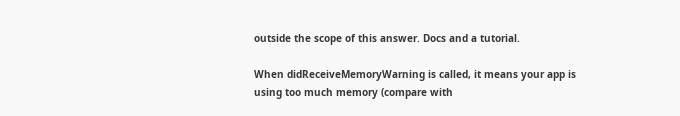outside the scope of this answer. Docs and a tutorial.

When didReceiveMemoryWarning is called, it means your app is using too much memory (compare with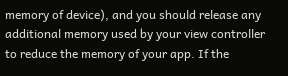memory of device), and you should release any additional memory used by your view controller to reduce the memory of your app. If the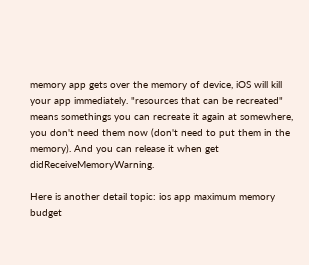memory app gets over the memory of device, iOS will kill your app immediately. "resources that can be recreated" means somethings you can recreate it again at somewhere, you don't need them now (don't need to put them in the memory). And you can release it when get didReceiveMemoryWarning.

Here is another detail topic: ios app maximum memory budget